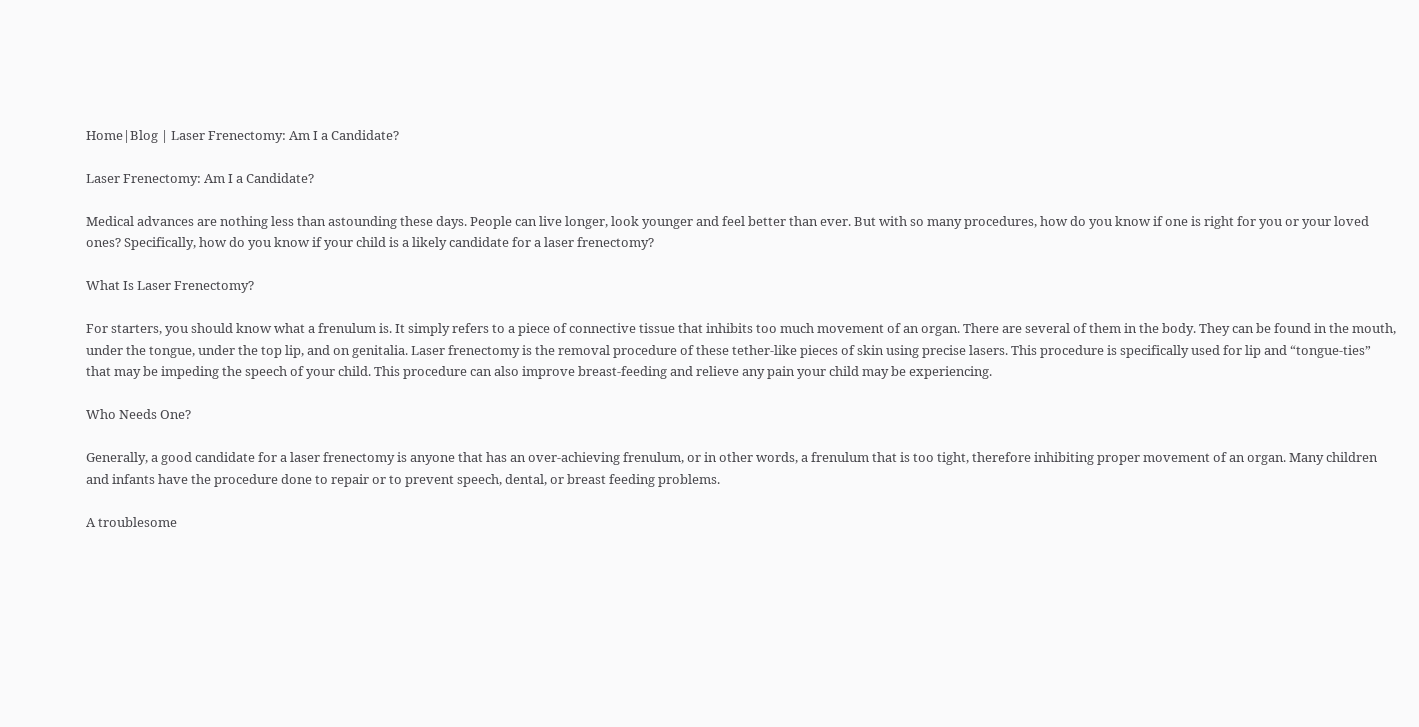Home|Blog | Laser Frenectomy: Am I a Candidate?

Laser Frenectomy: Am I a Candidate?

Medical advances are nothing less than astounding these days. People can live longer, look younger and feel better than ever. But with so many procedures, how do you know if one is right for you or your loved ones? Specifically, how do you know if your child is a likely candidate for a laser frenectomy?

What Is Laser Frenectomy?

For starters, you should know what a frenulum is. It simply refers to a piece of connective tissue that inhibits too much movement of an organ. There are several of them in the body. They can be found in the mouth, under the tongue, under the top lip, and on genitalia. Laser frenectomy is the removal procedure of these tether-like pieces of skin using precise lasers. This procedure is specifically used for lip and “tongue-ties” that may be impeding the speech of your child. This procedure can also improve breast-feeding and relieve any pain your child may be experiencing.

Who Needs One?

Generally, a good candidate for a laser frenectomy is anyone that has an over-achieving frenulum, or in other words, a frenulum that is too tight, therefore inhibiting proper movement of an organ. Many children and infants have the procedure done to repair or to prevent speech, dental, or breast feeding problems.

A troublesome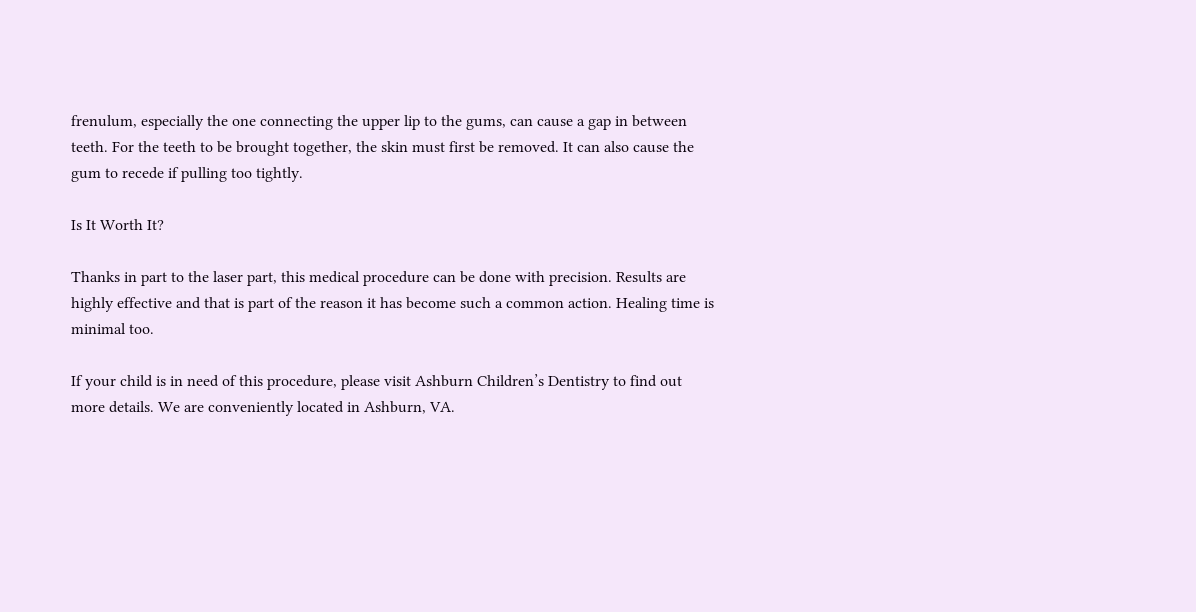frenulum, especially the one connecting the upper lip to the gums, can cause a gap in between teeth. For the teeth to be brought together, the skin must first be removed. It can also cause the gum to recede if pulling too tightly.

Is It Worth It?

Thanks in part to the laser part, this medical procedure can be done with precision. Results are highly effective and that is part of the reason it has become such a common action. Healing time is minimal too.

If your child is in need of this procedure, please visit Ashburn Children’s Dentistry to find out more details. We are conveniently located in Ashburn, VA.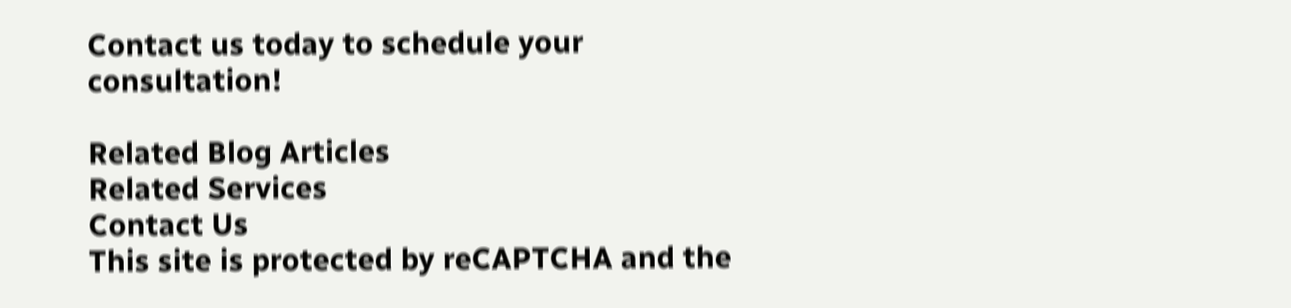Contact us today to schedule your consultation!

Related Blog Articles
Related Services
Contact Us
This site is protected by reCAPTCHA and the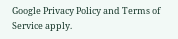Google Privacy Policy and Terms of Service apply.